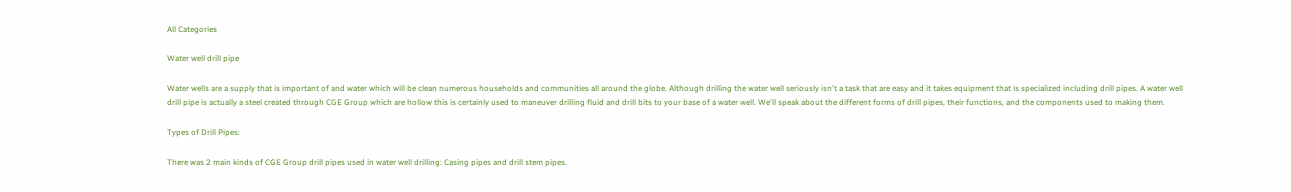All Categories

Water well drill pipe

Water wells are a supply that is important of and water which will be clean numerous households and communities all around the globe. Although drilling the water well seriously isn't a task that are easy and it takes equipment that is specialized including drill pipes. A water well drill pipe is actually a steel created through CGE Group which are hollow this is certainly used to maneuver drilling fluid and drill bits to your base of a water well. We'll speak about the different forms of drill pipes, their functions, and the components used to making them.

Types of Drill Pipes:

There was 2 main kinds of CGE Group drill pipes used in water well drilling: Casing pipes and drill stem pipes.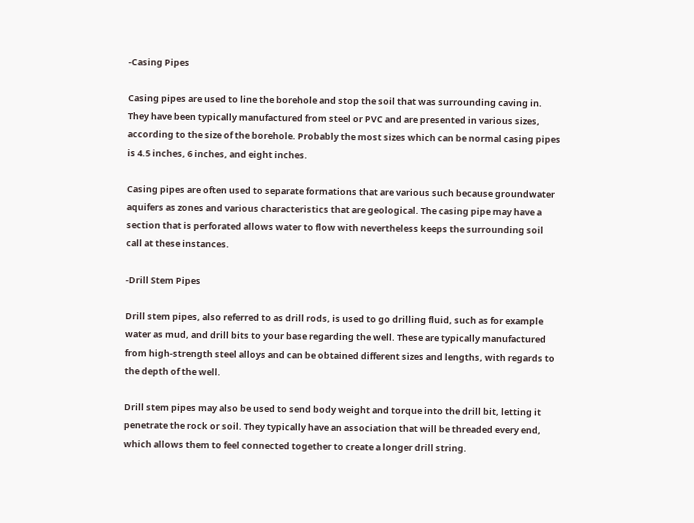-Casing Pipes

Casing pipes are used to line the borehole and stop the soil that was surrounding caving in. They have been typically manufactured from steel or PVC and are presented in various sizes, according to the size of the borehole. Probably the most sizes which can be normal casing pipes is 4.5 inches, 6 inches, and eight inches.

Casing pipes are often used to separate formations that are various such because groundwater aquifers as zones and various characteristics that are geological. The casing pipe may have a section that is perforated allows water to flow with nevertheless keeps the surrounding soil call at these instances.

-Drill Stem Pipes

Drill stem pipes, also referred to as drill rods, is used to go drilling fluid, such as for example water as mud, and drill bits to your base regarding the well. These are typically manufactured from high-strength steel alloys and can be obtained different sizes and lengths, with regards to the depth of the well.

Drill stem pipes may also be used to send body weight and torque into the drill bit, letting it penetrate the rock or soil. They typically have an association that will be threaded every end, which allows them to feel connected together to create a longer drill string.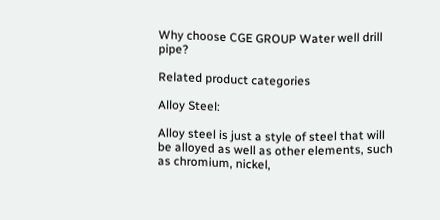Why choose CGE GROUP Water well drill pipe?

Related product categories

Alloy Steel:

Alloy steel is just a style of steel that will be alloyed as well as other elements, such as chromium, nickel,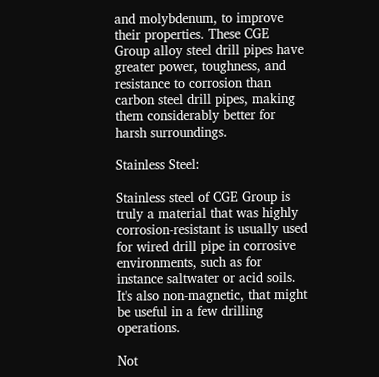and molybdenum, to improve their properties. These CGE Group alloy steel drill pipes have greater power, toughness, and resistance to corrosion than carbon steel drill pipes, making them considerably better for harsh surroundings.

Stainless Steel:

Stainless steel of CGE Group is truly a material that was highly corrosion-resistant is usually used for wired drill pipe in corrosive environments, such as for instance saltwater or acid soils. It's also non-magnetic, that might be useful in a few drilling operations.

Not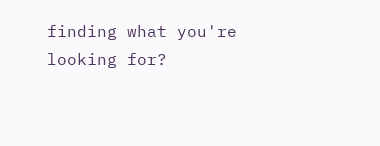finding what you're looking for?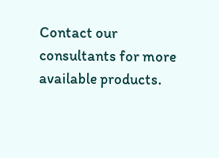Contact our consultants for more available products.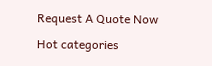Request A Quote Now

Hot categories